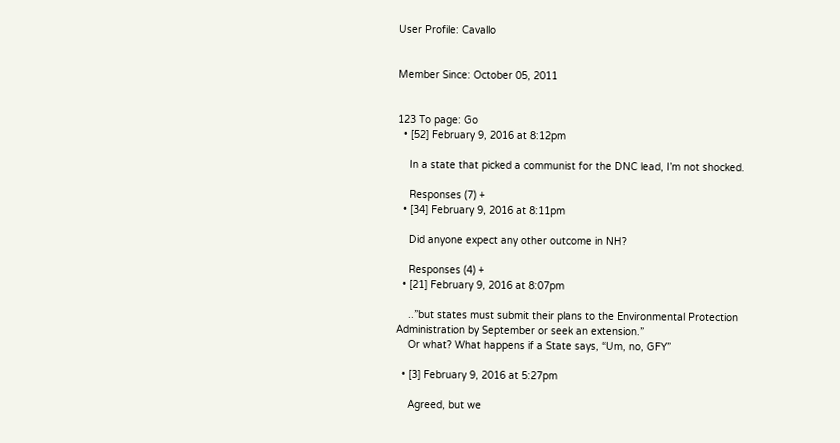User Profile: Cavallo


Member Since: October 05, 2011


123 To page: Go
  • [52] February 9, 2016 at 8:12pm

    In a state that picked a communist for the DNC lead, I’m not shocked.

    Responses (7) +
  • [34] February 9, 2016 at 8:11pm

    Did anyone expect any other outcome in NH?

    Responses (4) +
  • [21] February 9, 2016 at 8:07pm

    ..”but states must submit their plans to the Environmental Protection Administration by September or seek an extension.”
    Or what? What happens if a State says, “Um, no, GFY”

  • [3] February 9, 2016 at 5:27pm

    Agreed, but we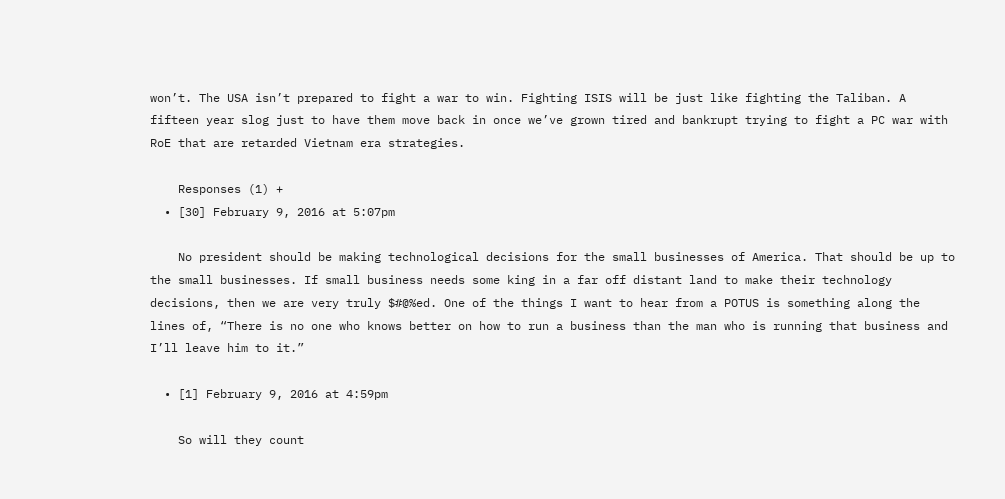won’t. The USA isn’t prepared to fight a war to win. Fighting ISIS will be just like fighting the Taliban. A fifteen year slog just to have them move back in once we’ve grown tired and bankrupt trying to fight a PC war with RoE that are retarded Vietnam era strategies.

    Responses (1) +
  • [30] February 9, 2016 at 5:07pm

    No president should be making technological decisions for the small businesses of America. That should be up to the small businesses. If small business needs some king in a far off distant land to make their technology decisions, then we are very truly $#@%ed. One of the things I want to hear from a POTUS is something along the lines of, “There is no one who knows better on how to run a business than the man who is running that business and I’ll leave him to it.”

  • [1] February 9, 2016 at 4:59pm

    So will they count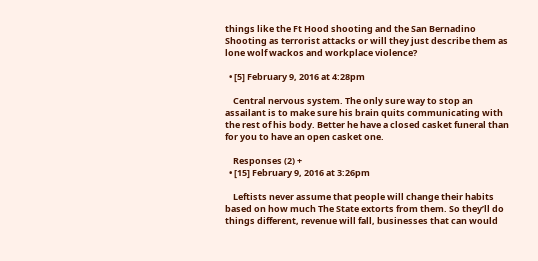things like the Ft Hood shooting and the San Bernadino Shooting as terrorist attacks or will they just describe them as lone wolf wackos and workplace violence?

  • [5] February 9, 2016 at 4:28pm

    Central nervous system. The only sure way to stop an assailant is to make sure his brain quits communicating with the rest of his body. Better he have a closed casket funeral than for you to have an open casket one.

    Responses (2) +
  • [15] February 9, 2016 at 3:26pm

    Leftists never assume that people will change their habits based on how much The State extorts from them. So they’ll do things different, revenue will fall, businesses that can would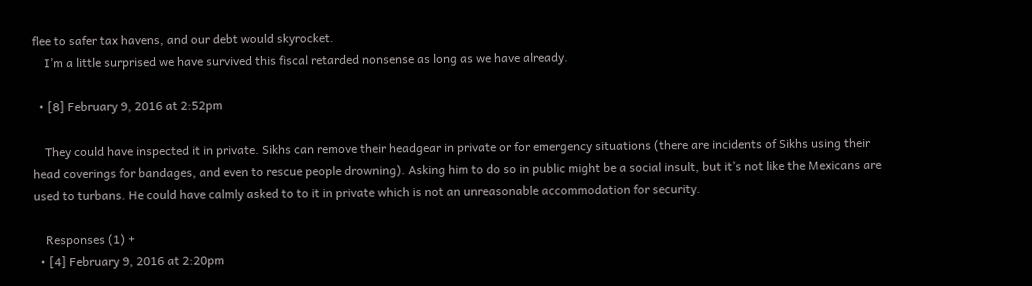flee to safer tax havens, and our debt would skyrocket.
    I’m a little surprised we have survived this fiscal retarded nonsense as long as we have already.

  • [8] February 9, 2016 at 2:52pm

    They could have inspected it in private. Sikhs can remove their headgear in private or for emergency situations (there are incidents of Sikhs using their head coverings for bandages, and even to rescue people drowning). Asking him to do so in public might be a social insult, but it’s not like the Mexicans are used to turbans. He could have calmly asked to to it in private which is not an unreasonable accommodation for security.

    Responses (1) +
  • [4] February 9, 2016 at 2:20pm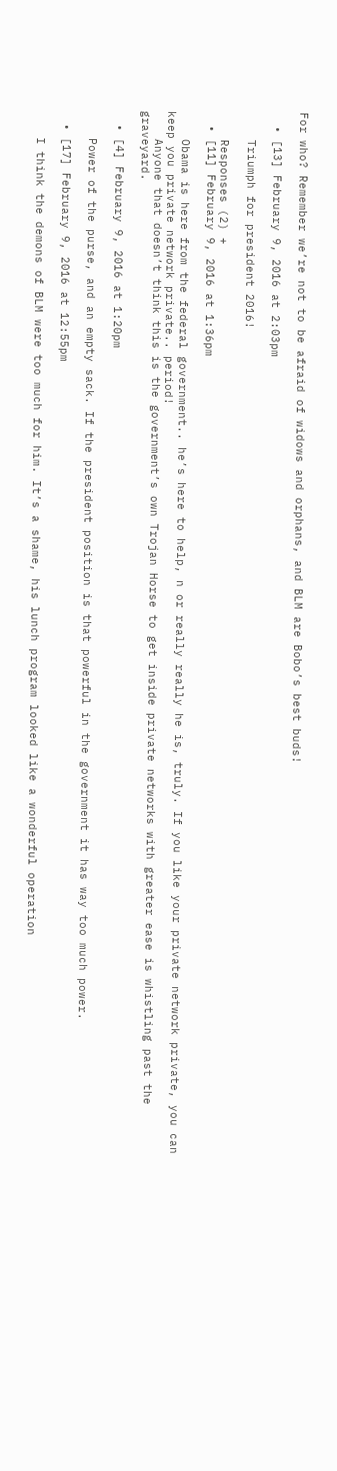For who? Remember we’re not to be afraid of widows and orphans, and BLM are Bobo’s best buds!

  • [13] February 9, 2016 at 2:03pm

    Triumph for president 2016!

    Responses (2) +
  • [11] February 9, 2016 at 1:36pm

    Obama is here from the federal government.. he’s here to help, n or really really he is, truly. If you like your private network private, you can keep you private network private.. period!
    Anyone that doesn’t think this is the government’s own Trojan Horse to get inside private networks with greater ease is whistling past the graveyard.

  • [4] February 9, 2016 at 1:20pm

    Power of the purse, and an empty sack. If the president position is that powerful in the government it has way too much power.

  • [17] February 9, 2016 at 12:55pm

    I think the demons of BLM were too much for him. It’s a shame, his lunch program looked like a wonderful operation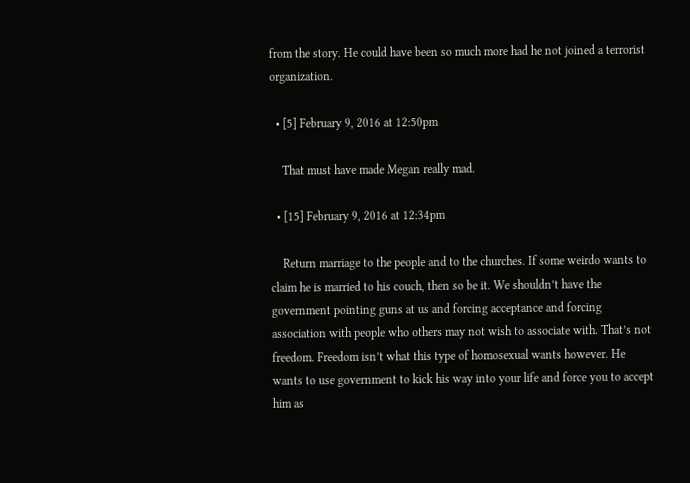from the story. He could have been so much more had he not joined a terrorist organization.

  • [5] February 9, 2016 at 12:50pm

    That must have made Megan really mad.

  • [15] February 9, 2016 at 12:34pm

    Return marriage to the people and to the churches. If some weirdo wants to claim he is married to his couch, then so be it. We shouldn’t have the government pointing guns at us and forcing acceptance and forcing association with people who others may not wish to associate with. That’s not freedom. Freedom isn’t what this type of homosexual wants however. He wants to use government to kick his way into your life and force you to accept him as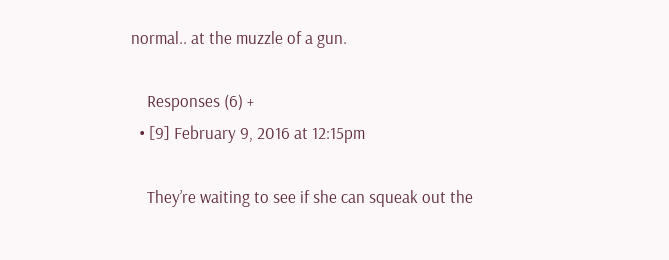normal.. at the muzzle of a gun.

    Responses (6) +
  • [9] February 9, 2016 at 12:15pm

    They’re waiting to see if she can squeak out the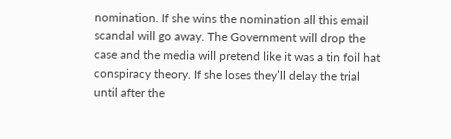nomination. If she wins the nomination all this email scandal will go away. The Government will drop the case and the media will pretend like it was a tin foil hat conspiracy theory. If she loses they’ll delay the trial until after the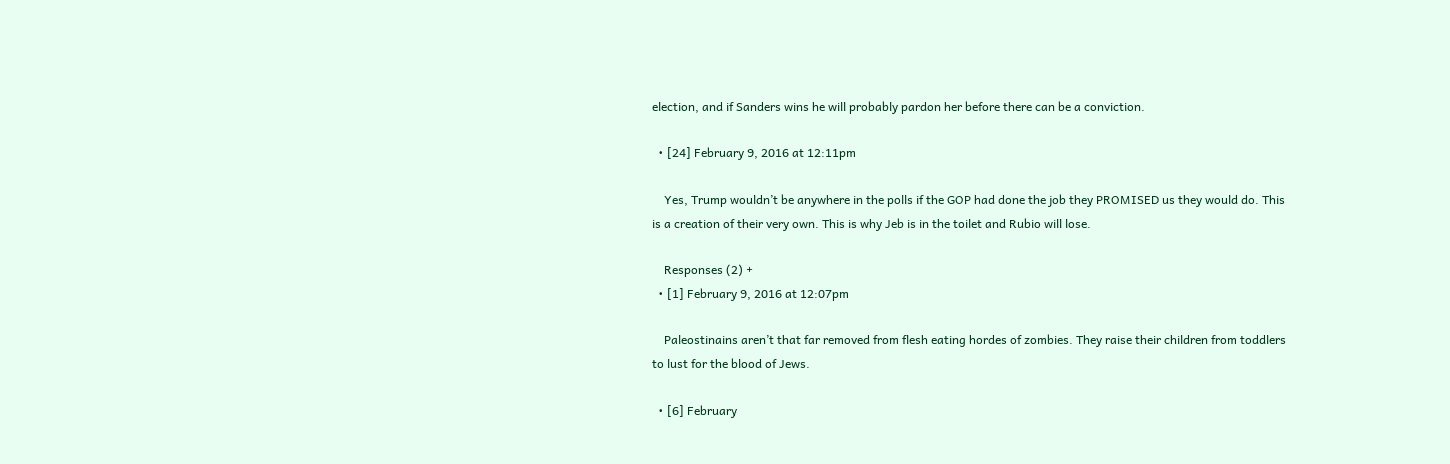election, and if Sanders wins he will probably pardon her before there can be a conviction.

  • [24] February 9, 2016 at 12:11pm

    Yes, Trump wouldn’t be anywhere in the polls if the GOP had done the job they PROMISED us they would do. This is a creation of their very own. This is why Jeb is in the toilet and Rubio will lose.

    Responses (2) +
  • [1] February 9, 2016 at 12:07pm

    Paleostinains aren’t that far removed from flesh eating hordes of zombies. They raise their children from toddlers to lust for the blood of Jews.

  • [6] February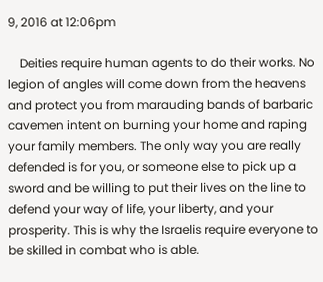9, 2016 at 12:06pm

    Deities require human agents to do their works. No legion of angles will come down from the heavens and protect you from marauding bands of barbaric cavemen intent on burning your home and raping your family members. The only way you are really defended is for you, or someone else to pick up a sword and be willing to put their lives on the line to defend your way of life, your liberty, and your prosperity. This is why the Israelis require everyone to be skilled in combat who is able.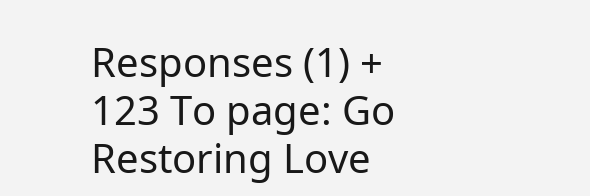Responses (1) +
123 To page: Go
Restoring Love